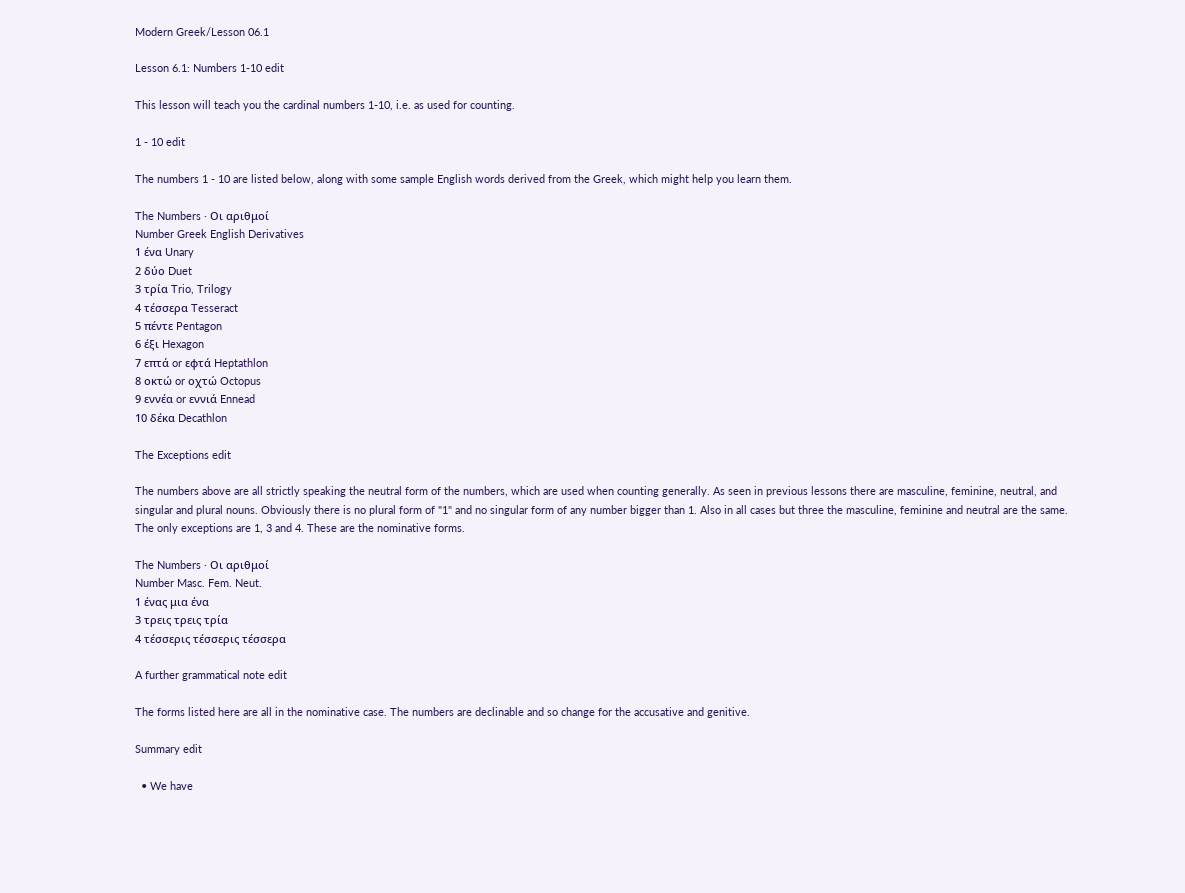Modern Greek/Lesson 06.1

Lesson 6.1: Numbers 1-10 edit

This lesson will teach you the cardinal numbers 1-10, i.e. as used for counting.

1 - 10 edit

The numbers 1 - 10 are listed below, along with some sample English words derived from the Greek, which might help you learn them.

The Numbers · Οι αριθμοί
Number Greek English Derivatives
1 ένα Unary
2 δύο Duet
3 τρία Trio, Trilogy
4 τέσσερα Tesseract
5 πέντε Pentagon
6 έξι Hexagon
7 επτά or εφτά Heptathlon
8 οκτώ or οχτώ Octopus
9 εννέα or εννιά Ennead
10 δέκα Decathlon

The Exceptions edit

The numbers above are all strictly speaking the neutral form of the numbers, which are used when counting generally. As seen in previous lessons there are masculine, feminine, neutral, and singular and plural nouns. Obviously there is no plural form of "1" and no singular form of any number bigger than 1. Also in all cases but three the masculine, feminine and neutral are the same. The only exceptions are 1, 3 and 4. These are the nominative forms.

The Numbers · Οι αριθμοί
Number Masc. Fem. Neut.
1 ένας μια ένα
3 τρεις τρεις τρία
4 τέσσερις τέσσερις τέσσερα

A further grammatical note edit

The forms listed here are all in the nominative case. The numbers are declinable and so change for the accusative and genitive.

Summary edit

  • We have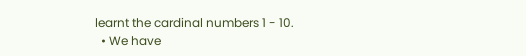learnt the cardinal numbers 1 - 10.
  • We have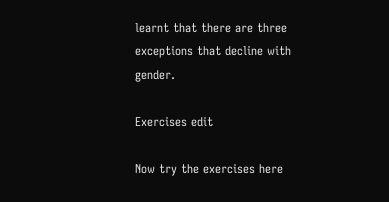learnt that there are three exceptions that decline with gender.

Exercises edit

Now try the exercises here